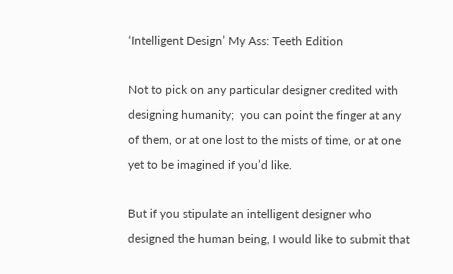‘Intelligent Design’ My Ass: Teeth Edition

Not to pick on any particular designer credited with designing humanity;  you can point the finger at any of them, or at one lost to the mists of time, or at one yet to be imagined if you’d like.

But if you stipulate an intelligent designer who designed the human being, I would like to submit that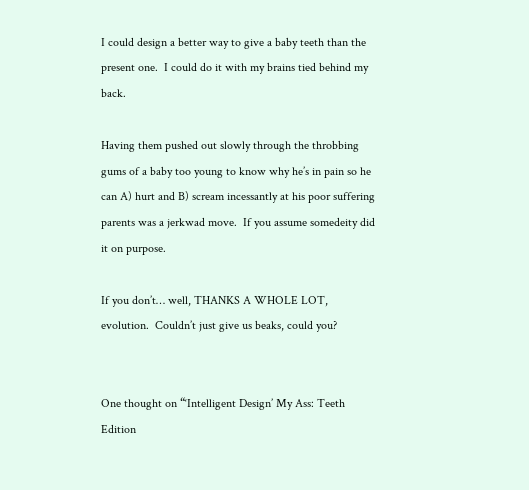I could design a better way to give a baby teeth than the present one.  I could do it with my brains tied behind my back.

Having them pushed out slowly through the throbbing gums of a baby too young to know why he’s in pain so he can A) hurt and B) scream incessantly at his poor suffering parents was a jerkwad move.  If you assume somedeity did it on purpose.

If you don’t… well, THANKS A WHOLE LOT, evolution.  Couldn’t just give us beaks, could you?


One thought on “‘Intelligent Design’ My Ass: Teeth Edition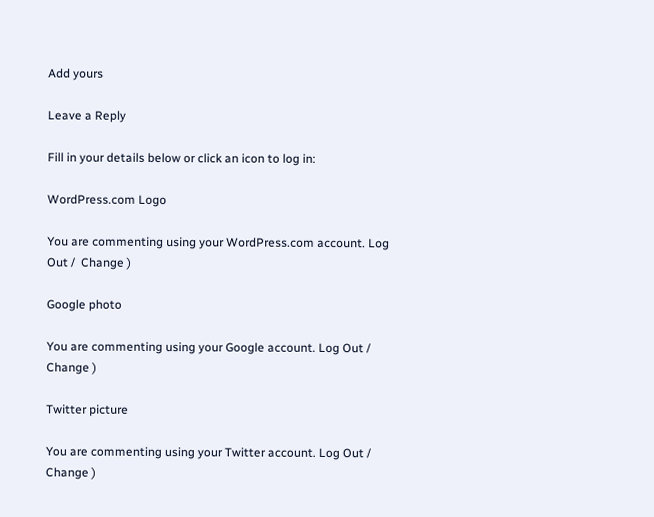Add yours

Leave a Reply

Fill in your details below or click an icon to log in:

WordPress.com Logo

You are commenting using your WordPress.com account. Log Out /  Change )

Google photo

You are commenting using your Google account. Log Out /  Change )

Twitter picture

You are commenting using your Twitter account. Log Out /  Change )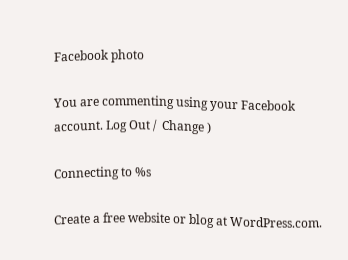Facebook photo

You are commenting using your Facebook account. Log Out /  Change )

Connecting to %s

Create a free website or blog at WordPress.com.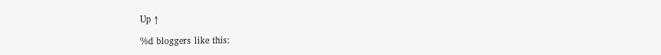Up ↑

%d bloggers like this: